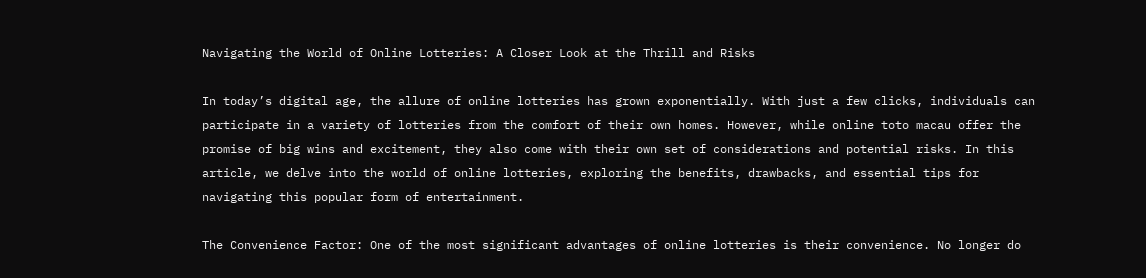Navigating the World of Online Lotteries: A Closer Look at the Thrill and Risks

In today’s digital age, the allure of online lotteries has grown exponentially. With just a few clicks, individuals can participate in a variety of lotteries from the comfort of their own homes. However, while online toto macau offer the promise of big wins and excitement, they also come with their own set of considerations and potential risks. In this article, we delve into the world of online lotteries, exploring the benefits, drawbacks, and essential tips for navigating this popular form of entertainment.

The Convenience Factor: One of the most significant advantages of online lotteries is their convenience. No longer do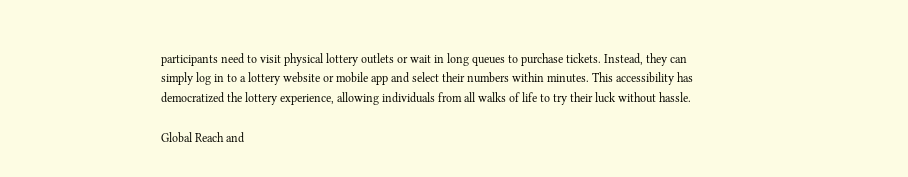participants need to visit physical lottery outlets or wait in long queues to purchase tickets. Instead, they can simply log in to a lottery website or mobile app and select their numbers within minutes. This accessibility has democratized the lottery experience, allowing individuals from all walks of life to try their luck without hassle.

Global Reach and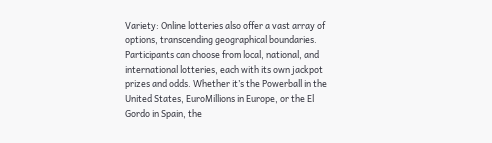Variety: Online lotteries also offer a vast array of options, transcending geographical boundaries. Participants can choose from local, national, and international lotteries, each with its own jackpot prizes and odds. Whether it’s the Powerball in the United States, EuroMillions in Europe, or the El Gordo in Spain, the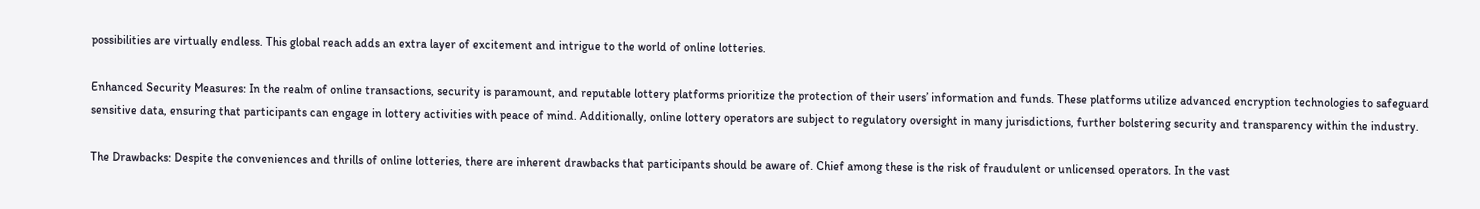possibilities are virtually endless. This global reach adds an extra layer of excitement and intrigue to the world of online lotteries.

Enhanced Security Measures: In the realm of online transactions, security is paramount, and reputable lottery platforms prioritize the protection of their users’ information and funds. These platforms utilize advanced encryption technologies to safeguard sensitive data, ensuring that participants can engage in lottery activities with peace of mind. Additionally, online lottery operators are subject to regulatory oversight in many jurisdictions, further bolstering security and transparency within the industry.

The Drawbacks: Despite the conveniences and thrills of online lotteries, there are inherent drawbacks that participants should be aware of. Chief among these is the risk of fraudulent or unlicensed operators. In the vast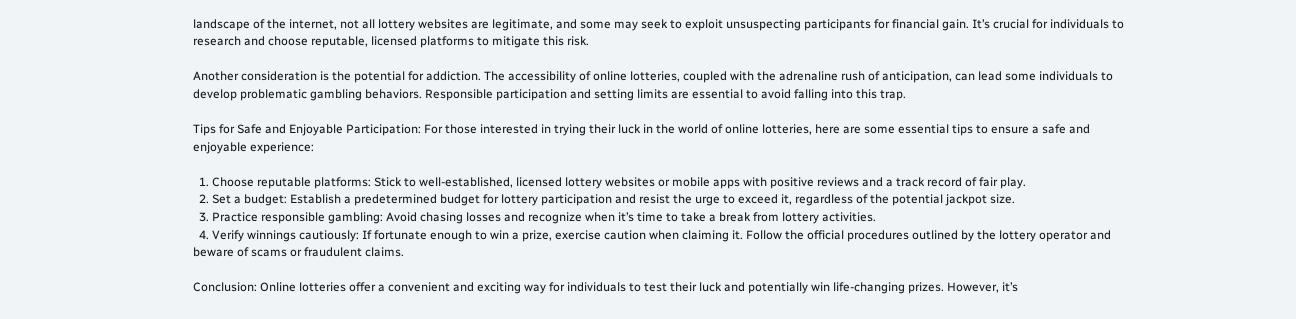landscape of the internet, not all lottery websites are legitimate, and some may seek to exploit unsuspecting participants for financial gain. It’s crucial for individuals to research and choose reputable, licensed platforms to mitigate this risk.

Another consideration is the potential for addiction. The accessibility of online lotteries, coupled with the adrenaline rush of anticipation, can lead some individuals to develop problematic gambling behaviors. Responsible participation and setting limits are essential to avoid falling into this trap.

Tips for Safe and Enjoyable Participation: For those interested in trying their luck in the world of online lotteries, here are some essential tips to ensure a safe and enjoyable experience:

  1. Choose reputable platforms: Stick to well-established, licensed lottery websites or mobile apps with positive reviews and a track record of fair play.
  2. Set a budget: Establish a predetermined budget for lottery participation and resist the urge to exceed it, regardless of the potential jackpot size.
  3. Practice responsible gambling: Avoid chasing losses and recognize when it’s time to take a break from lottery activities.
  4. Verify winnings cautiously: If fortunate enough to win a prize, exercise caution when claiming it. Follow the official procedures outlined by the lottery operator and beware of scams or fraudulent claims.

Conclusion: Online lotteries offer a convenient and exciting way for individuals to test their luck and potentially win life-changing prizes. However, it’s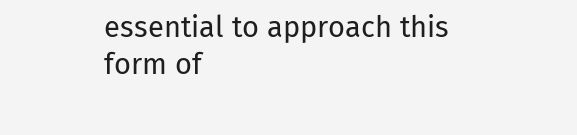essential to approach this form of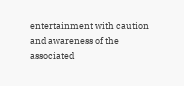entertainment with caution and awareness of the associated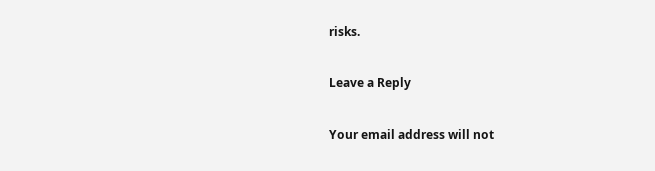risks.

Leave a Reply

Your email address will not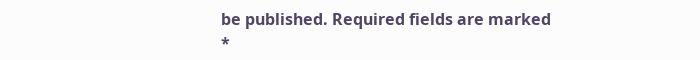be published. Required fields are marked *